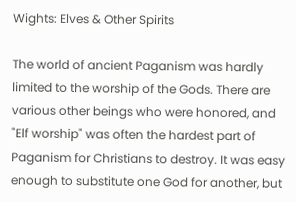Wights: Elves & Other Spirits

The world of ancient Paganism was hardly limited to the worship of the Gods. There are various other beings who were honored, and "Elf worship" was often the hardest part of Paganism for Christians to destroy. It was easy enough to substitute one God for another, but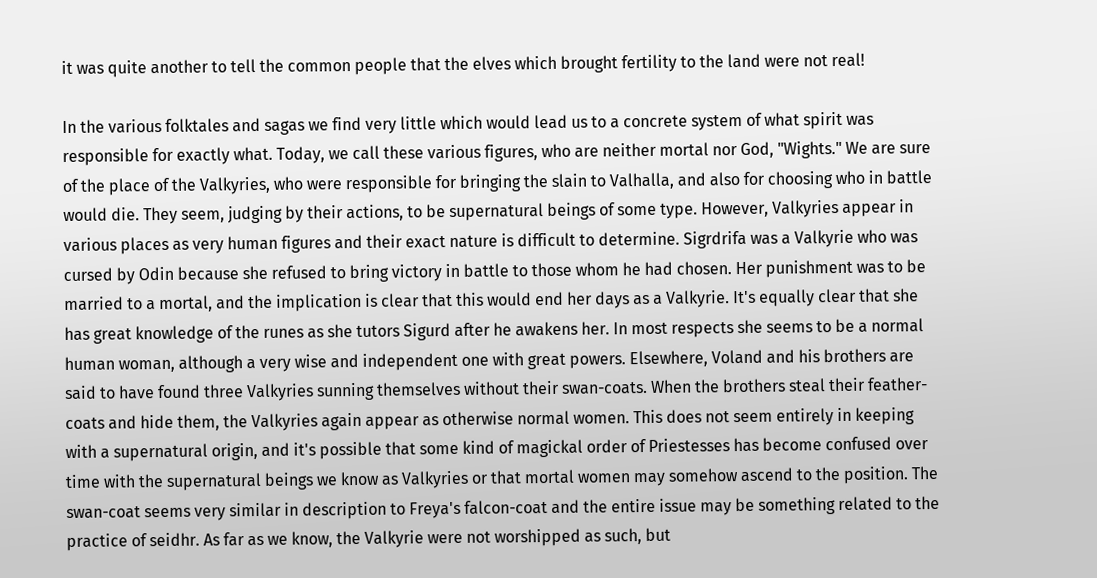it was quite another to tell the common people that the elves which brought fertility to the land were not real!

In the various folktales and sagas we find very little which would lead us to a concrete system of what spirit was responsible for exactly what. Today, we call these various figures, who are neither mortal nor God, "Wights." We are sure of the place of the Valkyries, who were responsible for bringing the slain to Valhalla, and also for choosing who in battle would die. They seem, judging by their actions, to be supernatural beings of some type. However, Valkyries appear in various places as very human figures and their exact nature is difficult to determine. Sigrdrifa was a Valkyrie who was cursed by Odin because she refused to bring victory in battle to those whom he had chosen. Her punishment was to be married to a mortal, and the implication is clear that this would end her days as a Valkyrie. It's equally clear that she has great knowledge of the runes as she tutors Sigurd after he awakens her. In most respects she seems to be a normal human woman, although a very wise and independent one with great powers. Elsewhere, Voland and his brothers are said to have found three Valkyries sunning themselves without their swan-coats. When the brothers steal their feather-coats and hide them, the Valkyries again appear as otherwise normal women. This does not seem entirely in keeping with a supernatural origin, and it's possible that some kind of magickal order of Priestesses has become confused over time with the supernatural beings we know as Valkyries or that mortal women may somehow ascend to the position. The swan-coat seems very similar in description to Freya's falcon-coat and the entire issue may be something related to the practice of seidhr. As far as we know, the Valkyrie were not worshipped as such, but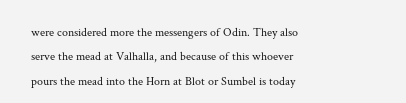were considered more the messengers of Odin. They also serve the mead at Valhalla, and because of this whoever pours the mead into the Horn at Blot or Sumbel is today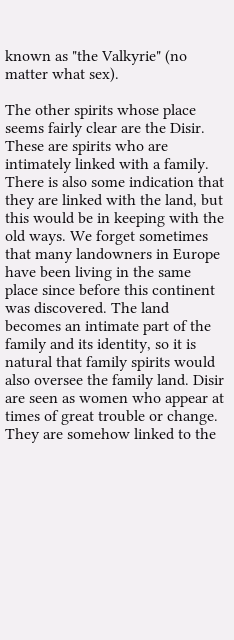known as "the Valkyrie" (no matter what sex).

The other spirits whose place seems fairly clear are the Disir. These are spirits who are intimately linked with a family. There is also some indication that they are linked with the land, but this would be in keeping with the old ways. We forget sometimes that many landowners in Europe have been living in the same place since before this continent was discovered. The land becomes an intimate part of the family and its identity, so it is natural that family spirits would also oversee the family land. Disir are seen as women who appear at times of great trouble or change. They are somehow linked to the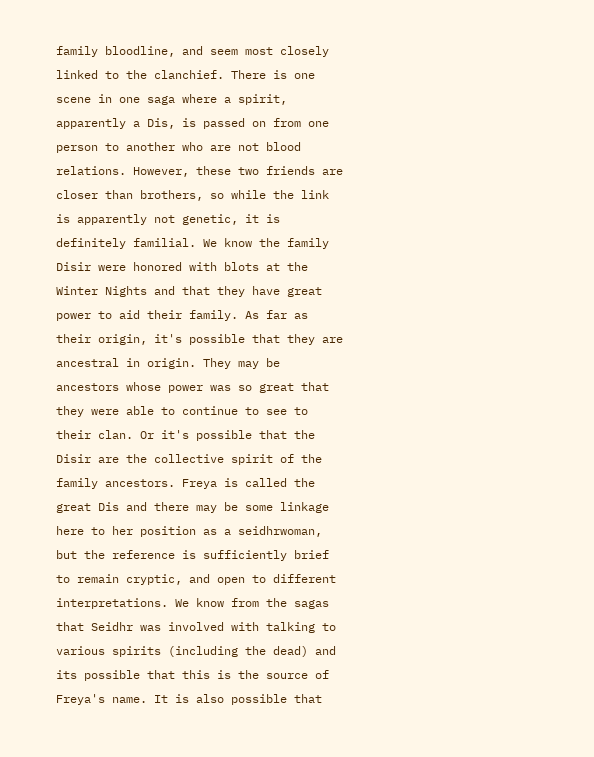family bloodline, and seem most closely linked to the clanchief. There is one scene in one saga where a spirit, apparently a Dis, is passed on from one person to another who are not blood relations. However, these two friends are closer than brothers, so while the link is apparently not genetic, it is definitely familial. We know the family Disir were honored with blots at the Winter Nights and that they have great power to aid their family. As far as their origin, it's possible that they are ancestral in origin. They may be ancestors whose power was so great that they were able to continue to see to their clan. Or it's possible that the Disir are the collective spirit of the family ancestors. Freya is called the great Dis and there may be some linkage here to her position as a seidhrwoman, but the reference is sufficiently brief to remain cryptic, and open to different interpretations. We know from the sagas that Seidhr was involved with talking to various spirits (including the dead) and its possible that this is the source of Freya's name. It is also possible that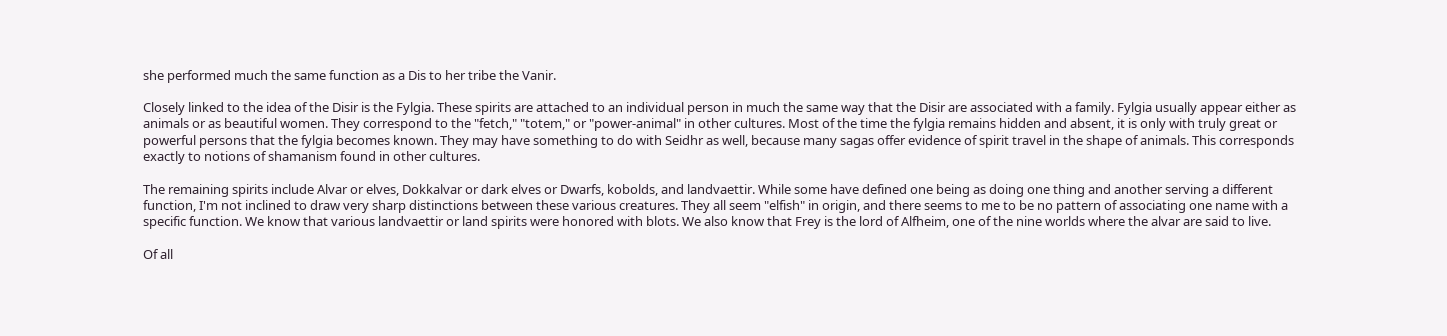she performed much the same function as a Dis to her tribe the Vanir.

Closely linked to the idea of the Disir is the Fylgia. These spirits are attached to an individual person in much the same way that the Disir are associated with a family. Fylgia usually appear either as animals or as beautiful women. They correspond to the "fetch," "totem," or "power-animal" in other cultures. Most of the time the fylgia remains hidden and absent, it is only with truly great or powerful persons that the fylgia becomes known. They may have something to do with Seidhr as well, because many sagas offer evidence of spirit travel in the shape of animals. This corresponds exactly to notions of shamanism found in other cultures.

The remaining spirits include Alvar or elves, Dokkalvar or dark elves or Dwarfs, kobolds, and landvaettir. While some have defined one being as doing one thing and another serving a different function, I'm not inclined to draw very sharp distinctions between these various creatures. They all seem "elfish" in origin, and there seems to me to be no pattern of associating one name with a specific function. We know that various landvaettir or land spirits were honored with blots. We also know that Frey is the lord of Alfheim, one of the nine worlds where the alvar are said to live.

Of all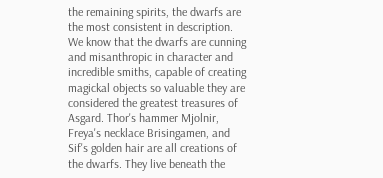the remaining spirits, the dwarfs are the most consistent in description. We know that the dwarfs are cunning and misanthropic in character and incredible smiths, capable of creating magickal objects so valuable they are considered the greatest treasures of Asgard. Thor's hammer Mjolnir, Freya's necklace Brisingamen, and Sif's golden hair are all creations of the dwarfs. They live beneath the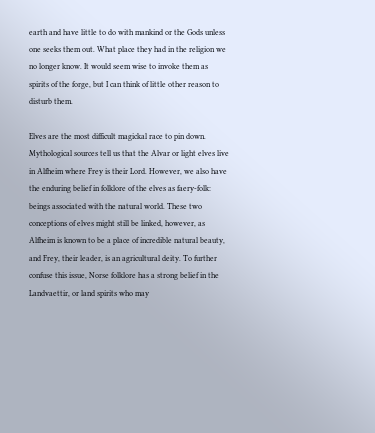earth and have little to do with mankind or the Gods unless one seeks them out. What place they had in the religion we no longer know. It would seem wise to invoke them as spirits of the forge, but I can think of little other reason to disturb them.

Elves are the most difficult magickal race to pin down. Mythological sources tell us that the Alvar or light elves live in Alfheim where Frey is their Lord. However, we also have the enduring belief in folklore of the elves as faery-folk: beings associated with the natural world. These two conceptions of elves might still be linked, however, as Alfheim is known to be a place of incredible natural beauty, and Frey, their leader, is an agricultural deity. To further confuse this issue, Norse folklore has a strong belief in the Landvaettir, or land spirits who may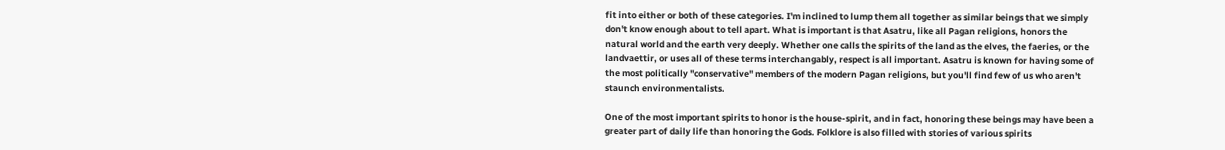fit into either or both of these categories. I'm inclined to lump them all together as similar beings that we simply don't know enough about to tell apart. What is important is that Asatru, like all Pagan religions, honors the natural world and the earth very deeply. Whether one calls the spirits of the land as the elves, the faeries, or the landvaettir, or uses all of these terms interchangably, respect is all important. Asatru is known for having some of the most politically "conservative" members of the modern Pagan religions, but you'll find few of us who aren't staunch environmentalists.

One of the most important spirits to honor is the house-spirit, and in fact, honoring these beings may have been a greater part of daily life than honoring the Gods. Folklore is also filled with stories of various spirits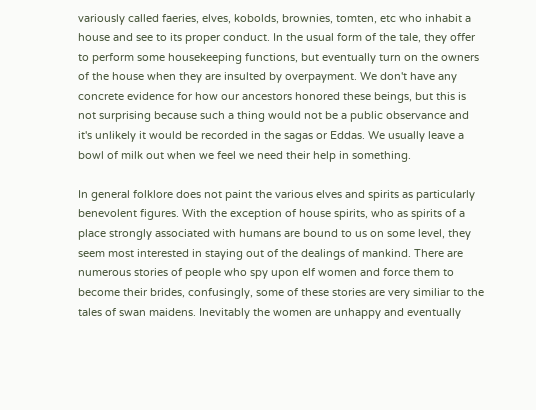variously called faeries, elves, kobolds, brownies, tomten, etc who inhabit a house and see to its proper conduct. In the usual form of the tale, they offer to perform some housekeeping functions, but eventually turn on the owners of the house when they are insulted by overpayment. We don't have any concrete evidence for how our ancestors honored these beings, but this is not surprising because such a thing would not be a public observance and it's unlikely it would be recorded in the sagas or Eddas. We usually leave a bowl of milk out when we feel we need their help in something.

In general folklore does not paint the various elves and spirits as particularly benevolent figures. With the exception of house spirits, who as spirits of a place strongly associated with humans are bound to us on some level, they seem most interested in staying out of the dealings of mankind. There are numerous stories of people who spy upon elf women and force them to become their brides, confusingly, some of these stories are very similiar to the tales of swan maidens. Inevitably the women are unhappy and eventually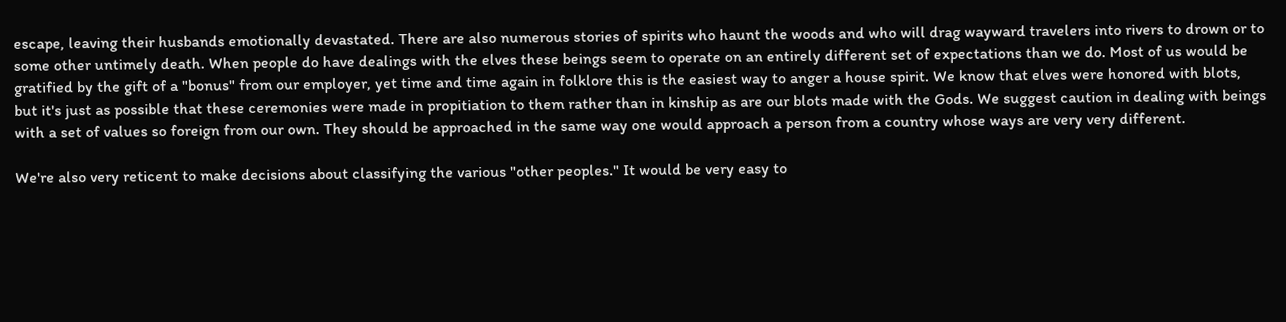escape, leaving their husbands emotionally devastated. There are also numerous stories of spirits who haunt the woods and who will drag wayward travelers into rivers to drown or to some other untimely death. When people do have dealings with the elves these beings seem to operate on an entirely different set of expectations than we do. Most of us would be gratified by the gift of a "bonus" from our employer, yet time and time again in folklore this is the easiest way to anger a house spirit. We know that elves were honored with blots, but it's just as possible that these ceremonies were made in propitiation to them rather than in kinship as are our blots made with the Gods. We suggest caution in dealing with beings with a set of values so foreign from our own. They should be approached in the same way one would approach a person from a country whose ways are very very different.

We're also very reticent to make decisions about classifying the various "other peoples." It would be very easy to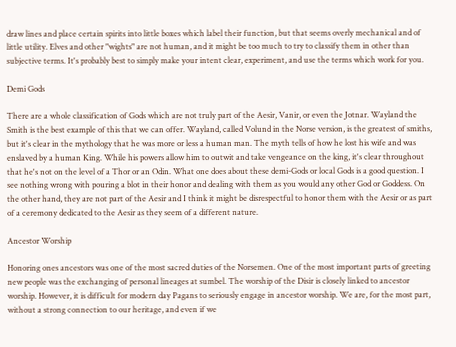draw lines and place certain spirits into little boxes which label their function, but that seems overly mechanical and of little utility. Elves and other "wights" are not human, and it might be too much to try to classify them in other than subjective terms. It's probably best to simply make your intent clear, experiment, and use the terms which work for you.

Demi Gods

There are a whole classification of Gods which are not truly part of the Aesir, Vanir, or even the Jotnar. Wayland the Smith is the best example of this that we can offer. Wayland, called Volund in the Norse version, is the greatest of smiths, but it's clear in the mythology that he was more or less a human man. The myth tells of how he lost his wife and was enslaved by a human King. While his powers allow him to outwit and take vengeance on the king, it's clear throughout that he's not on the level of a Thor or an Odin. What one does about these demi-Gods or local Gods is a good question. I see nothing wrong with pouring a blot in their honor and dealing with them as you would any other God or Goddess. On the other hand, they are not part of the Aesir and I think it might be disrespectful to honor them with the Aesir or as part of a ceremony dedicated to the Aesir as they seem of a different nature.

Ancestor Worship

Honoring ones ancestors was one of the most sacred duties of the Norsemen. One of the most important parts of greeting new people was the exchanging of personal lineages at sumbel. The worship of the Disir is closely linked to ancestor worship. However, it is difficult for modern day Pagans to seriously engage in ancestor worship. We are, for the most part, without a strong connection to our heritage, and even if we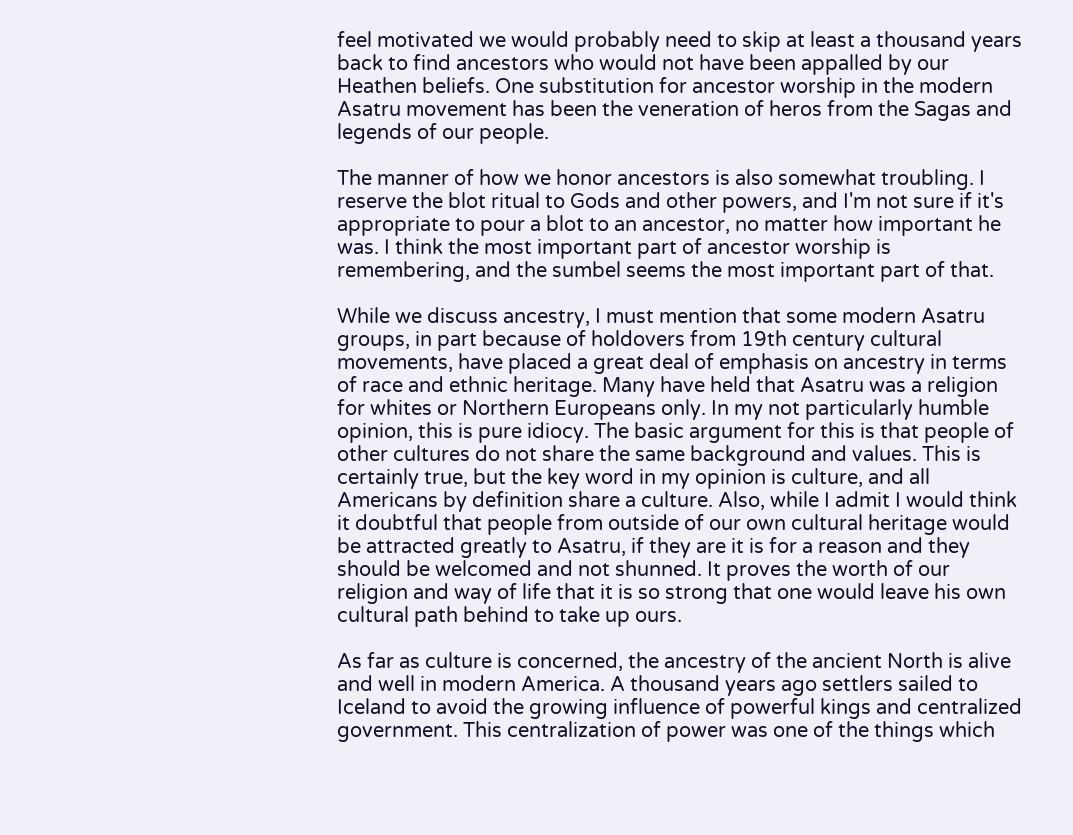feel motivated we would probably need to skip at least a thousand years back to find ancestors who would not have been appalled by our Heathen beliefs. One substitution for ancestor worship in the modern Asatru movement has been the veneration of heros from the Sagas and legends of our people.

The manner of how we honor ancestors is also somewhat troubling. I reserve the blot ritual to Gods and other powers, and I'm not sure if it's appropriate to pour a blot to an ancestor, no matter how important he was. I think the most important part of ancestor worship is remembering, and the sumbel seems the most important part of that.

While we discuss ancestry, I must mention that some modern Asatru groups, in part because of holdovers from 19th century cultural movements, have placed a great deal of emphasis on ancestry in terms of race and ethnic heritage. Many have held that Asatru was a religion for whites or Northern Europeans only. In my not particularly humble opinion, this is pure idiocy. The basic argument for this is that people of other cultures do not share the same background and values. This is certainly true, but the key word in my opinion is culture, and all Americans by definition share a culture. Also, while I admit I would think it doubtful that people from outside of our own cultural heritage would be attracted greatly to Asatru, if they are it is for a reason and they should be welcomed and not shunned. It proves the worth of our religion and way of life that it is so strong that one would leave his own cultural path behind to take up ours.

As far as culture is concerned, the ancestry of the ancient North is alive and well in modern America. A thousand years ago settlers sailed to Iceland to avoid the growing influence of powerful kings and centralized government. This centralization of power was one of the things which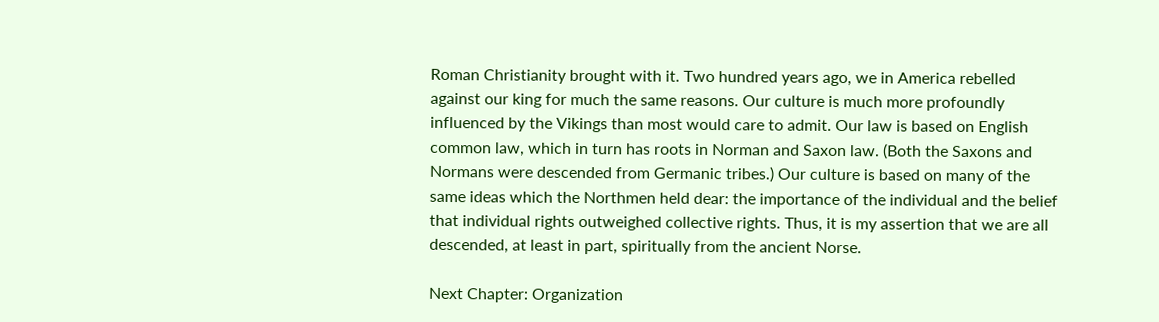Roman Christianity brought with it. Two hundred years ago, we in America rebelled against our king for much the same reasons. Our culture is much more profoundly influenced by the Vikings than most would care to admit. Our law is based on English common law, which in turn has roots in Norman and Saxon law. (Both the Saxons and Normans were descended from Germanic tribes.) Our culture is based on many of the same ideas which the Northmen held dear: the importance of the individual and the belief that individual rights outweighed collective rights. Thus, it is my assertion that we are all descended, at least in part, spiritually from the ancient Norse.

Next Chapter: Organization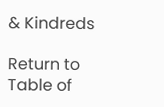& Kindreds

Return to Table of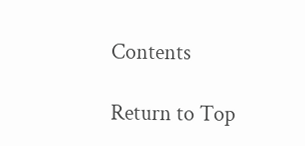Contents

Return to Top